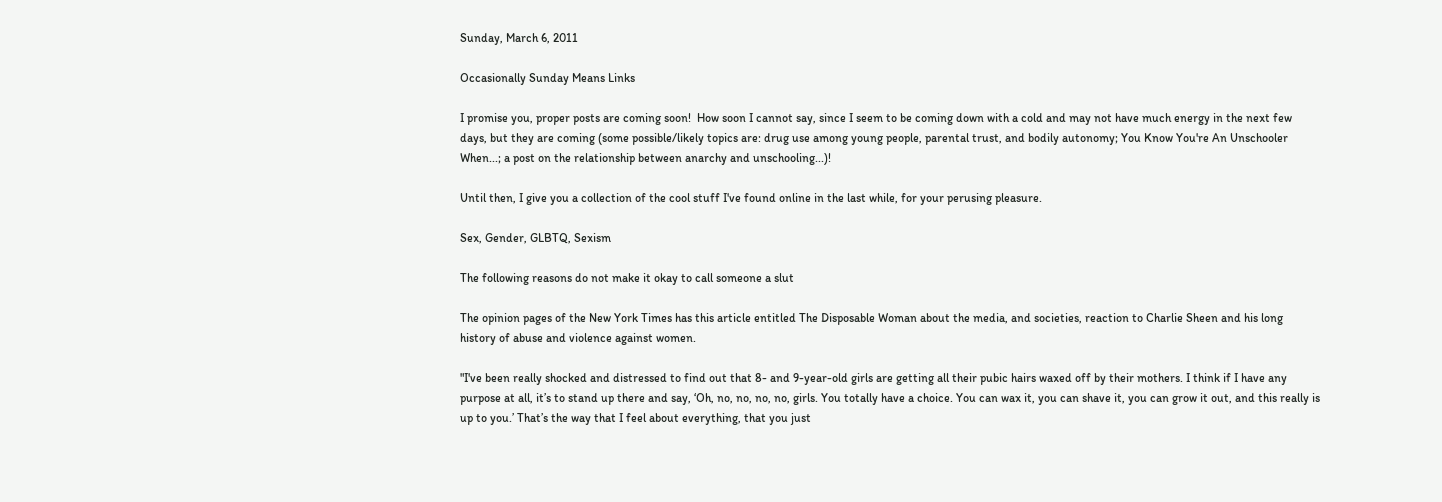Sunday, March 6, 2011

Occasionally Sunday Means Links

I promise you, proper posts are coming soon!  How soon I cannot say, since I seem to be coming down with a cold and may not have much energy in the next few days, but they are coming (some possible/likely topics are: drug use among young people, parental trust, and bodily autonomy; You Know You're An Unschooler When...; a post on the relationship between anarchy and unschooling...)!

Until then, I give you a collection of the cool stuff I've found online in the last while, for your perusing pleasure.

Sex, Gender, GLBTQ, Sexism

The following reasons do not make it okay to call someone a slut

The opinion pages of the New York Times has this article entitled The Disposable Woman about the media, and societies, reaction to Charlie Sheen and his long history of abuse and violence against women.

"I've been really shocked and distressed to find out that 8- and 9-year-old girls are getting all their pubic hairs waxed off by their mothers. I think if I have any purpose at all, it’s to stand up there and say, ‘Oh, no, no, no, no, girls. You totally have a choice. You can wax it, you can shave it, you can grow it out, and this really is up to you.’ That’s the way that I feel about everything, that you just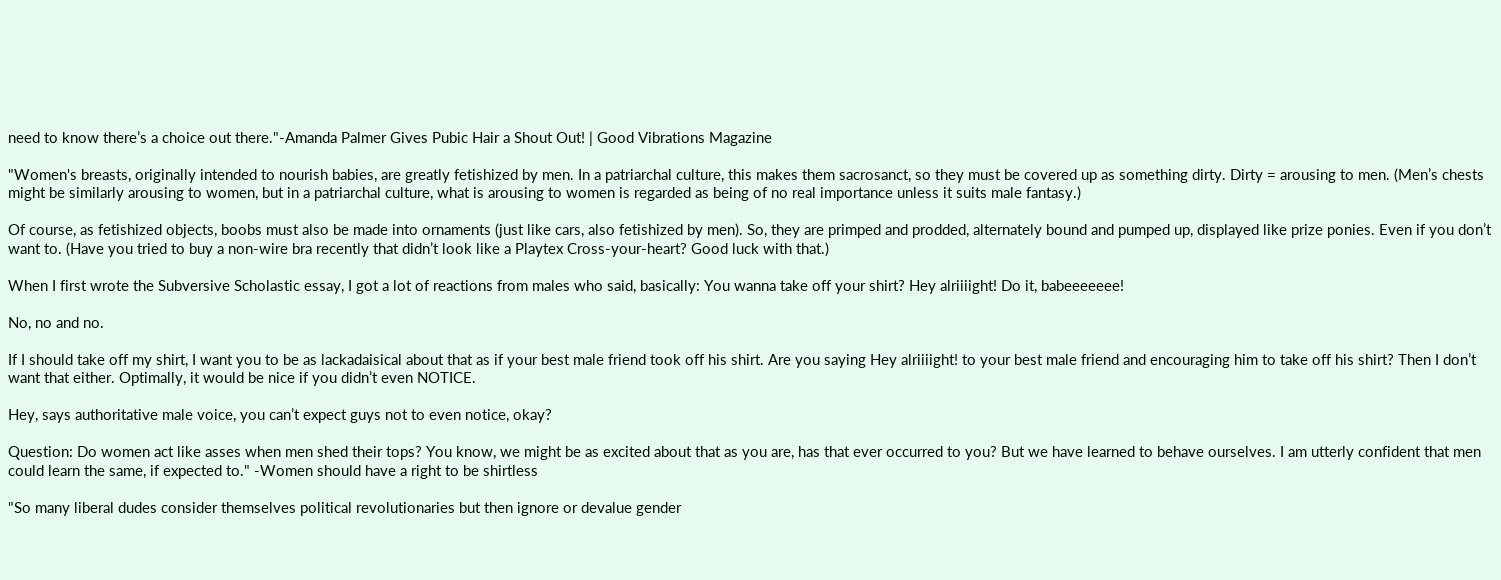need to know there’s a choice out there."-Amanda Palmer Gives Pubic Hair a Shout Out! | Good Vibrations Magazine

"Women's breasts, originally intended to nourish babies, are greatly fetishized by men. In a patriarchal culture, this makes them sacrosanct, so they must be covered up as something dirty. Dirty = arousing to men. (Men’s chests might be similarly arousing to women, but in a patriarchal culture, what is arousing to women is regarded as being of no real importance unless it suits male fantasy.)

Of course, as fetishized objects, boobs must also be made into ornaments (just like cars, also fetishized by men). So, they are primped and prodded, alternately bound and pumped up, displayed like prize ponies. Even if you don’t want to. (Have you tried to buy a non-wire bra recently that didn’t look like a Playtex Cross-your-heart? Good luck with that.)

When I first wrote the Subversive Scholastic essay, I got a lot of reactions from males who said, basically: You wanna take off your shirt? Hey alriiiight! Do it, babeeeeeee!

No, no and no.

If I should take off my shirt, I want you to be as lackadaisical about that as if your best male friend took off his shirt. Are you saying Hey alriiiight! to your best male friend and encouraging him to take off his shirt? Then I don’t want that either. Optimally, it would be nice if you didn’t even NOTICE.

Hey, says authoritative male voice, you can’t expect guys not to even notice, okay?

Question: Do women act like asses when men shed their tops? You know, we might be as excited about that as you are, has that ever occurred to you? But we have learned to behave ourselves. I am utterly confident that men could learn the same, if expected to." -Women should have a right to be shirtless

"So many liberal dudes consider themselves political revolutionaries but then ignore or devalue gender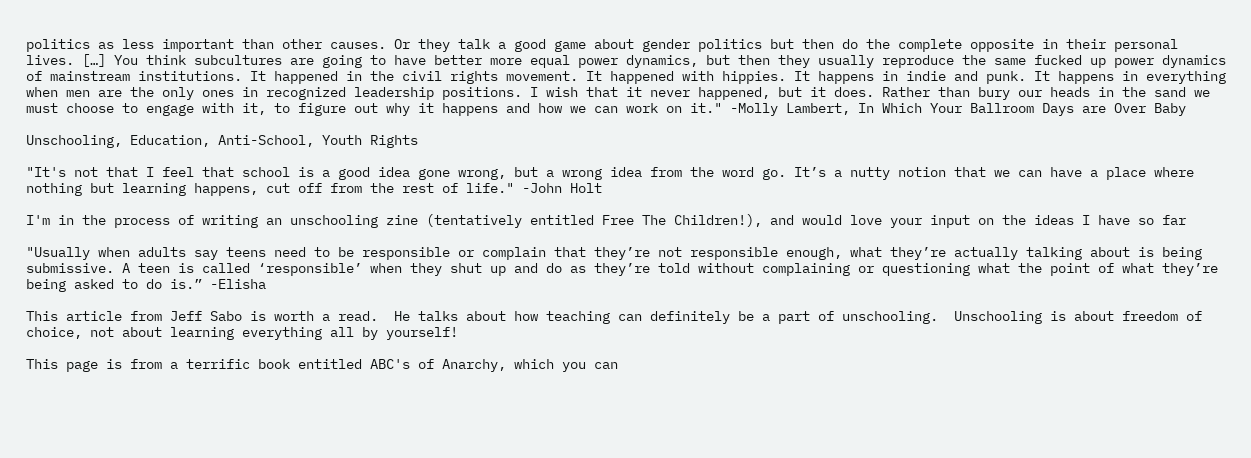politics as less important than other causes. Or they talk a good game about gender politics but then do the complete opposite in their personal lives. […] You think subcultures are going to have better more equal power dynamics, but then they usually reproduce the same fucked up power dynamics of mainstream institutions. It happened in the civil rights movement. It happened with hippies. It happens in indie and punk. It happens in everything when men are the only ones in recognized leadership positions. I wish that it never happened, but it does. Rather than bury our heads in the sand we must choose to engage with it, to figure out why it happens and how we can work on it." -Molly Lambert, In Which Your Ballroom Days are Over Baby

Unschooling, Education, Anti-School, Youth Rights

"It's not that I feel that school is a good idea gone wrong, but a wrong idea from the word go. It’s a nutty notion that we can have a place where nothing but learning happens, cut off from the rest of life." -John Holt

I'm in the process of writing an unschooling zine (tentatively entitled Free The Children!), and would love your input on the ideas I have so far

"Usually when adults say teens need to be responsible or complain that they’re not responsible enough, what they’re actually talking about is being submissive. A teen is called ‘responsible’ when they shut up and do as they’re told without complaining or questioning what the point of what they’re being asked to do is.” -Elisha

This article from Jeff Sabo is worth a read.  He talks about how teaching can definitely be a part of unschooling.  Unschooling is about freedom of choice, not about learning everything all by yourself!

This page is from a terrific book entitled ABC's of Anarchy, which you can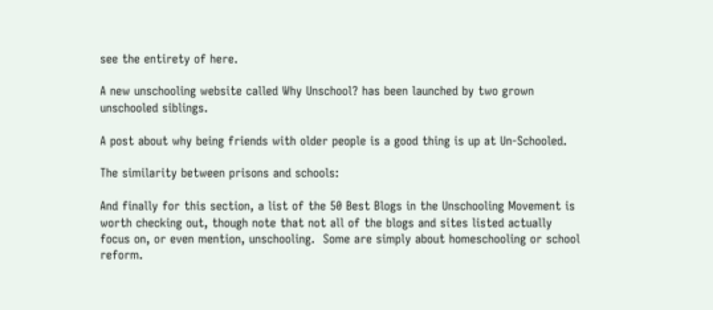see the entirety of here.

A new unschooling website called Why Unschool? has been launched by two grown unschooled siblings.

A post about why being friends with older people is a good thing is up at Un-Schooled.

The similarity between prisons and schools:

And finally for this section, a list of the 50 Best Blogs in the Unschooling Movement is worth checking out, though note that not all of the blogs and sites listed actually focus on, or even mention, unschooling.  Some are simply about homeschooling or school reform.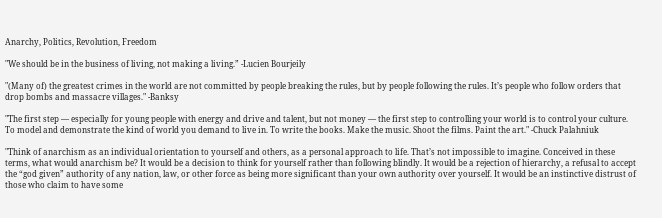Anarchy, Politics, Revolution, Freedom

"We should be in the business of living, not making a living.” -Lucien Bourjeily

"(Many of) the greatest crimes in the world are not committed by people breaking the rules, but by people following the rules. It’s people who follow orders that drop bombs and massacre villages." -Banksy

"The first step — especially for young people with energy and drive and talent, but not money — the first step to controlling your world is to control your culture. To model and demonstrate the kind of world you demand to live in. To write the books. Make the music. Shoot the films. Paint the art." -Chuck Palahniuk

"Think of anarchism as an individual orientation to yourself and others, as a personal approach to life. That’s not impossible to imagine. Conceived in these terms, what would anarchism be? It would be a decision to think for yourself rather than following blindly. It would be a rejection of hierarchy, a refusal to accept the “god given” authority of any nation, law, or other force as being more significant than your own authority over yourself. It would be an instinctive distrust of those who claim to have some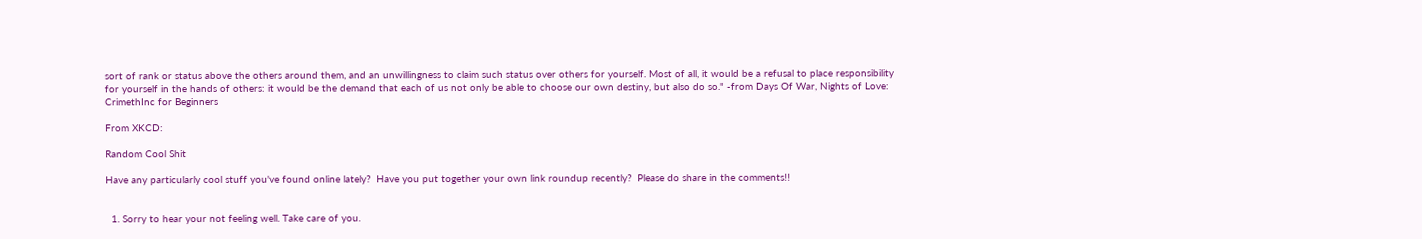sort of rank or status above the others around them, and an unwillingness to claim such status over others for yourself. Most of all, it would be a refusal to place responsibility for yourself in the hands of others: it would be the demand that each of us not only be able to choose our own destiny, but also do so." -from Days Of War, Nights of Love: CrimethInc for Beginners

From XKCD:

Random Cool Shit

Have any particularly cool stuff you've found online lately?  Have you put together your own link roundup recently?  Please do share in the comments!!


  1. Sorry to hear your not feeling well. Take care of you.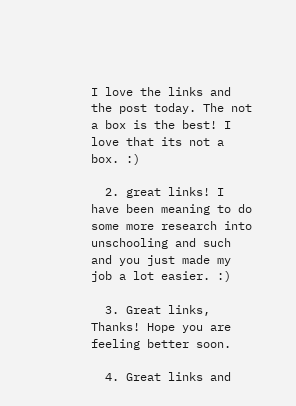I love the links and the post today. The not a box is the best! I love that its not a box. :)

  2. great links! I have been meaning to do some more research into unschooling and such and you just made my job a lot easier. :)

  3. Great links, Thanks! Hope you are feeling better soon.

  4. Great links and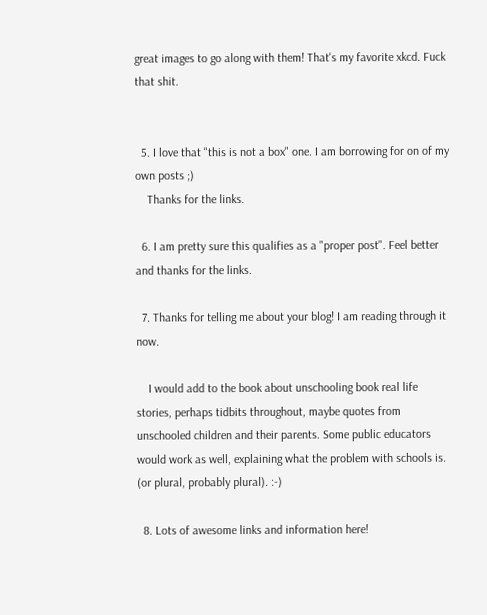great images to go along with them! That's my favorite xkcd. Fuck that shit.


  5. I love that "this is not a box" one. I am borrowing for on of my own posts ;)
    Thanks for the links.

  6. I am pretty sure this qualifies as a "proper post". Feel better and thanks for the links.

  7. Thanks for telling me about your blog! I am reading through it now.

    I would add to the book about unschooling book real life stories, perhaps tidbits throughout, maybe quotes from unschooled children and their parents. Some public educators would work as well, explaining what the problem with schools is. (or plural, probably plural). :-)

  8. Lots of awesome links and information here!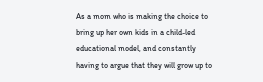As a mom who is making the choice to bring up her own kids in a child-led educational model, and constantly having to argue that they will grow up to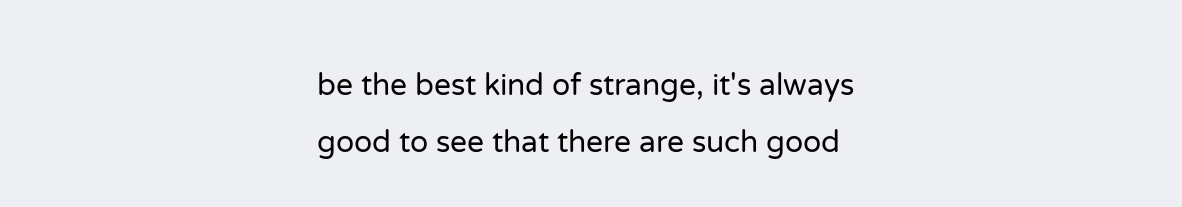be the best kind of strange, it's always good to see that there are such good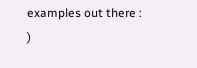examples out there : )